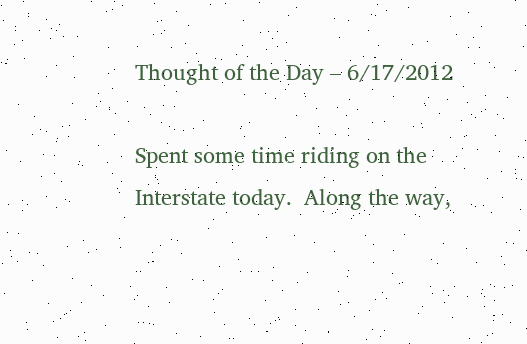Thought of the Day – 6/17/2012

Spent some time riding on the Interstate today.  Along the way,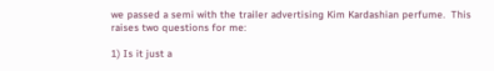we passed a semi with the trailer advertising Kim Kardashian perfume.  This raises two questions for me:

1) Is it just a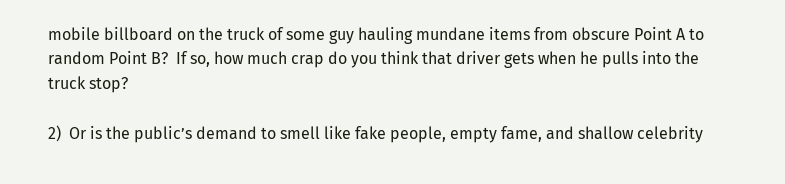mobile billboard on the truck of some guy hauling mundane items from obscure Point A to random Point B?  If so, how much crap do you think that driver gets when he pulls into the truck stop?

2)  Or is the public’s demand to smell like fake people, empty fame, and shallow celebrity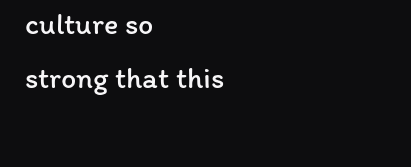culture so strong that this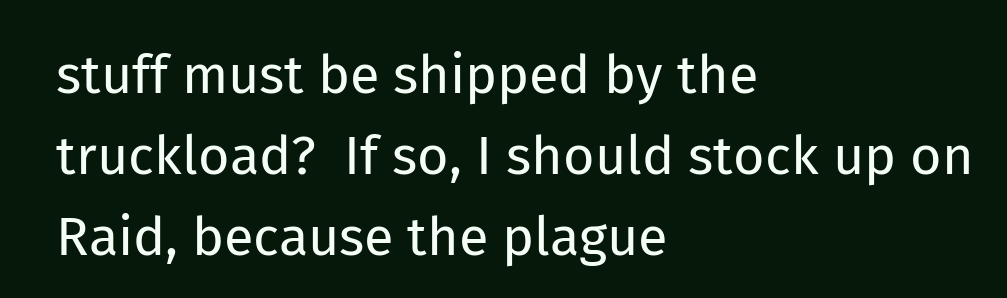stuff must be shipped by the truckload?  If so, I should stock up on Raid, because the plague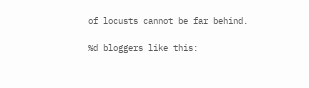of locusts cannot be far behind.

%d bloggers like this: